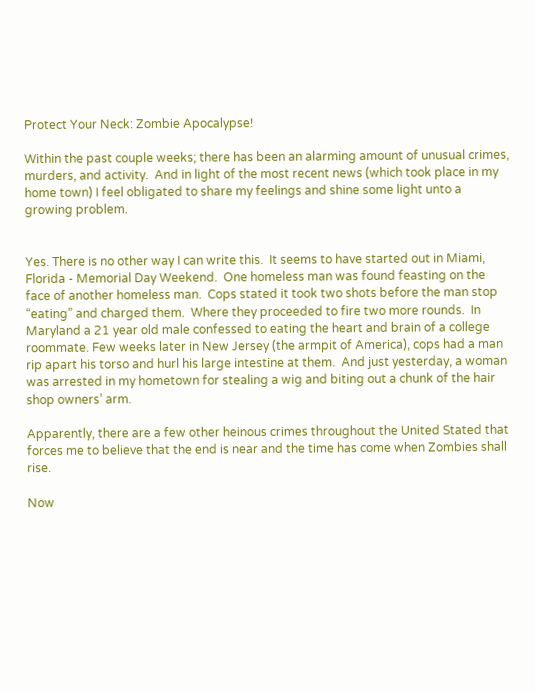Protect Your Neck: Zombie Apocalypse!

Within the past couple weeks; there has been an alarming amount of unusual crimes, murders, and activity.  And in light of the most recent news (which took place in my home town) I feel obligated to share my feelings and shine some light unto a growing problem.


Yes. There is no other way I can write this.  It seems to have started out in Miami, Florida - Memorial Day Weekend.  One homeless man was found feasting on the face of another homeless man.  Cops stated it took two shots before the man stop “eating” and charged them.  Where they proceeded to fire two more rounds.  In Maryland a 21 year old male confessed to eating the heart and brain of a college roommate. Few weeks later in New Jersey (the armpit of America), cops had a man rip apart his torso and hurl his large intestine at them.  And just yesterday, a woman was arrested in my hometown for stealing a wig and biting out a chunk of the hair shop owners’ arm.

Apparently, there are a few other heinous crimes throughout the United Stated that forces me to believe that the end is near and the time has come when Zombies shall rise.

Now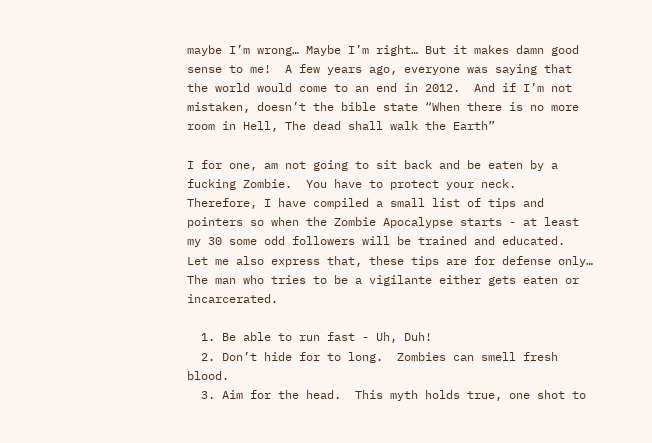maybe I’m wrong… Maybe I’m right… But it makes damn good sense to me!  A few years ago, everyone was saying that the world would come to an end in 2012.  And if I’m not mistaken, doesn’t the bible state “When there is no more room in Hell, The dead shall walk the Earth”

I for one, am not going to sit back and be eaten by a fucking Zombie.  You have to protect your neck.  Therefore, I have compiled a small list of tips and pointers so when the Zombie Apocalypse starts - at least my 30 some odd followers will be trained and educated.  Let me also express that, these tips are for defense only… The man who tries to be a vigilante either gets eaten or incarcerated.

  1. Be able to run fast - Uh, Duh!
  2. Don’t hide for to long.  Zombies can smell fresh blood.
  3. Aim for the head.  This myth holds true, one shot to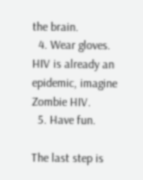the brain.
  4. Wear gloves. HIV is already an epidemic, imagine Zombie HIV.
  5. Have fun.

The last step is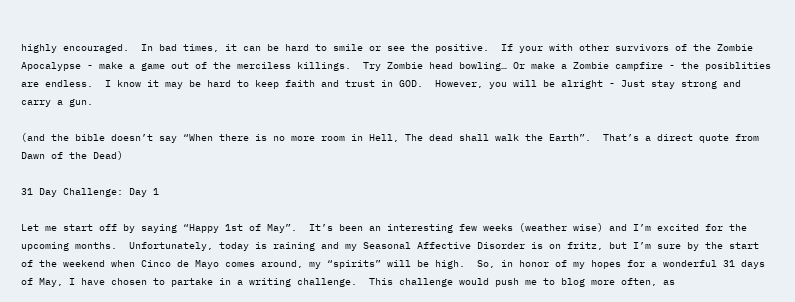highly encouraged.  In bad times, it can be hard to smile or see the positive.  If your with other survivors of the Zombie Apocalypse - make a game out of the merciless killings.  Try Zombie head bowling… Or make a Zombie campfire - the posiblities are endless.  I know it may be hard to keep faith and trust in GOD.  However, you will be alright - Just stay strong and carry a gun.

(and the bible doesn’t say “When there is no more room in Hell, The dead shall walk the Earth”.  That’s a direct quote from Dawn of the Dead)

31 Day Challenge: Day 1

Let me start off by saying “Happy 1st of May”.  It’s been an interesting few weeks (weather wise) and I’m excited for the upcoming months.  Unfortunately, today is raining and my Seasonal Affective Disorder is on fritz, but I’m sure by the start of the weekend when Cinco de Mayo comes around, my “spirits” will be high.  So, in honor of my hopes for a wonderful 31 days of May, I have chosen to partake in a writing challenge.  This challenge would push me to blog more often, as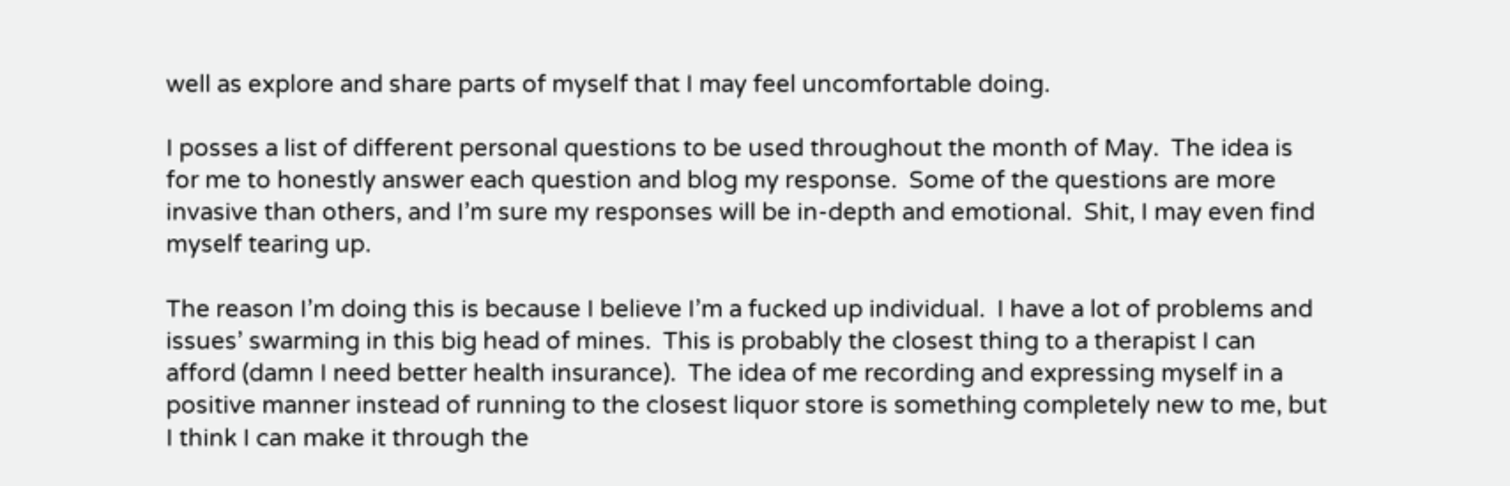well as explore and share parts of myself that I may feel uncomfortable doing.

I posses a list of different personal questions to be used throughout the month of May.  The idea is for me to honestly answer each question and blog my response.  Some of the questions are more invasive than others, and I’m sure my responses will be in-depth and emotional.  Shit, I may even find myself tearing up.

The reason I’m doing this is because I believe I’m a fucked up individual.  I have a lot of problems and issues’ swarming in this big head of mines.  This is probably the closest thing to a therapist I can afford (damn I need better health insurance).  The idea of me recording and expressing myself in a positive manner instead of running to the closest liquor store is something completely new to me, but I think I can make it through the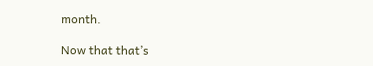month.

Now that that’s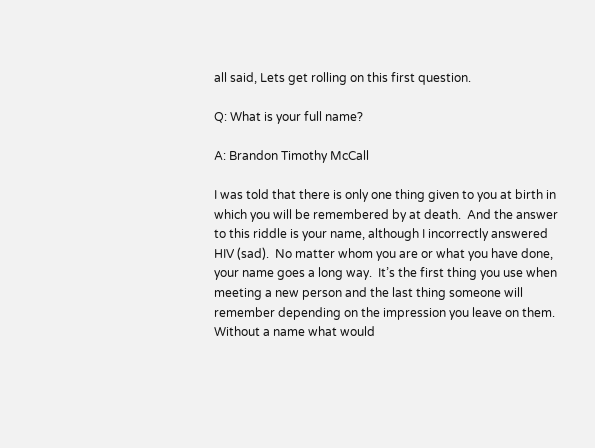all said, Lets get rolling on this first question.

Q: What is your full name?

A: Brandon Timothy McCall

I was told that there is only one thing given to you at birth in which you will be remembered by at death.  And the answer to this riddle is your name, although I incorrectly answered HIV (sad).  No matter whom you are or what you have done, your name goes a long way.  It’s the first thing you use when meeting a new person and the last thing someone will remember depending on the impression you leave on them.  Without a name what would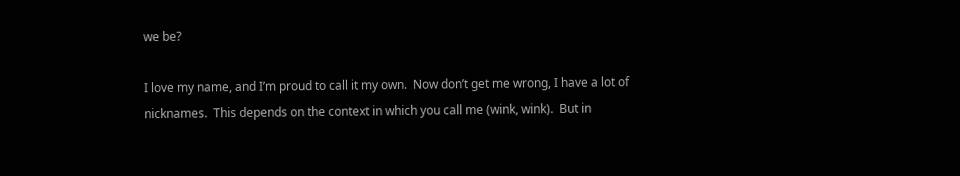we be?

I love my name, and I’m proud to call it my own.  Now don’t get me wrong, I have a lot of nicknames.  This depends on the context in which you call me (wink, wink).  But in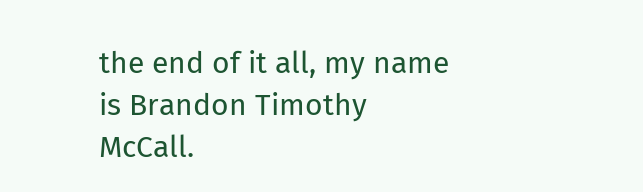the end of it all, my name is Brandon Timothy McCall.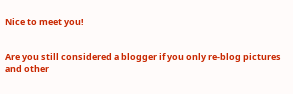Nice to meet you!


Are you still considered a blogger if you only re-blog pictures and other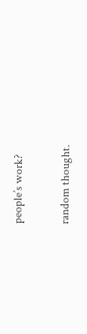people’s work?

random thought.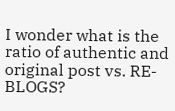I wonder what is the ratio of authentic and original post vs. RE-BLOGS?